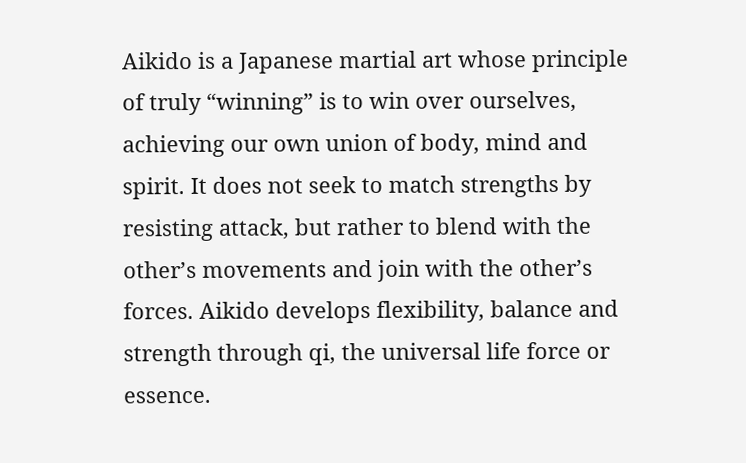Aikido is a Japanese martial art whose principle of truly “winning” is to win over ourselves, achieving our own union of body, mind and spirit. It does not seek to match strengths by resisting attack, but rather to blend with the other’s movements and join with the other’s forces. Aikido develops flexibility, balance and strength through qi, the universal life force or essence.